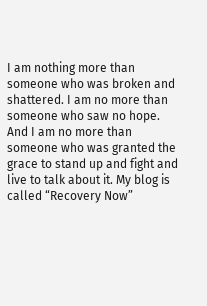I am nothing more than someone who was broken and shattered. I am no more than someone who saw no hope. And I am no more than someone who was granted the grace to stand up and fight and live to talk about it. My blog is called “Recovery Now”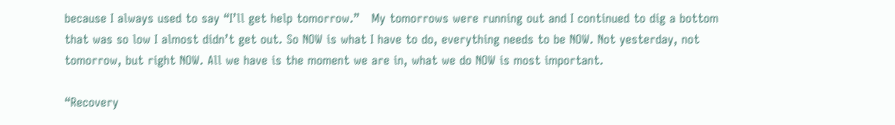because I always used to say “I’ll get help tomorrow.”   My tomorrows were running out and I continued to dig a bottom that was so low I almost didn’t get out. So NOW is what I have to do, everything needs to be NOW. Not yesterday, not tomorrow, but right NOW. All we have is the moment we are in, what we do NOW is most important.

“Recovery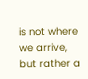is not where we arrive, but rather a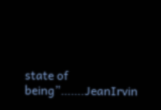state of being”…….JeanIrvin